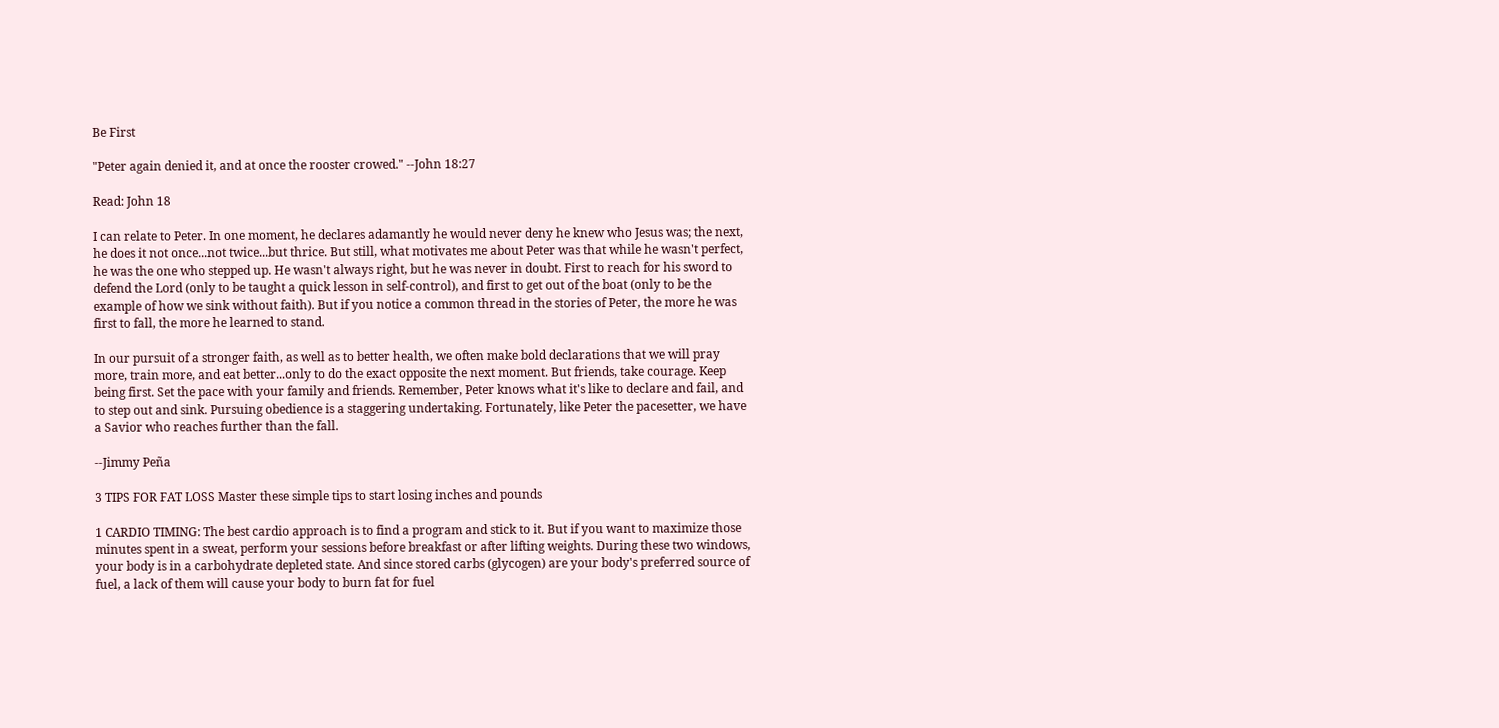Be First

"Peter again denied it, and at once the rooster crowed." --John 18:27

Read: John 18

I can relate to Peter. In one moment, he declares adamantly he would never deny he knew who Jesus was; the next, he does it not once...not twice...but thrice. But still, what motivates me about Peter was that while he wasn't perfect, he was the one who stepped up. He wasn't always right, but he was never in doubt. First to reach for his sword to defend the Lord (only to be taught a quick lesson in self-control), and first to get out of the boat (only to be the example of how we sink without faith). But if you notice a common thread in the stories of Peter, the more he was first to fall, the more he learned to stand.

In our pursuit of a stronger faith, as well as to better health, we often make bold declarations that we will pray more, train more, and eat better...only to do the exact opposite the next moment. But friends, take courage. Keep being first. Set the pace with your family and friends. Remember, Peter knows what it's like to declare and fail, and to step out and sink. Pursuing obedience is a staggering undertaking. Fortunately, like Peter the pacesetter, we have a Savior who reaches further than the fall.

--Jimmy Peña

3 TIPS FOR FAT LOSS Master these simple tips to start losing inches and pounds

1 CARDIO TIMING: The best cardio approach is to find a program and stick to it. But if you want to maximize those minutes spent in a sweat, perform your sessions before breakfast or after lifting weights. During these two windows, your body is in a carbohydrate depleted state. And since stored carbs (glycogen) are your body's preferred source of fuel, a lack of them will cause your body to burn fat for fuel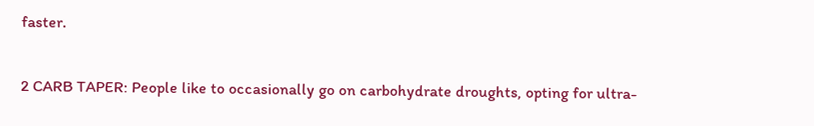faster.

2 CARB TAPER: People like to occasionally go on carbohydrate droughts, opting for ultra-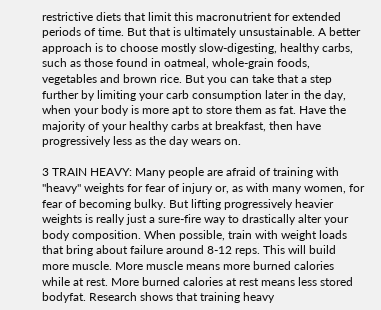restrictive diets that limit this macronutrient for extended periods of time. But that is ultimately unsustainable. A better approach is to choose mostly slow-digesting, healthy carbs, such as those found in oatmeal, whole-grain foods, vegetables and brown rice. But you can take that a step further by limiting your carb consumption later in the day, when your body is more apt to store them as fat. Have the majority of your healthy carbs at breakfast, then have progressively less as the day wears on.

3 TRAIN HEAVY: Many people are afraid of training with "heavy" weights for fear of injury or, as with many women, for fear of becoming bulky. But lifting progressively heavier weights is really just a sure-fire way to drastically alter your body composition. When possible, train with weight loads that bring about failure around 8-12 reps. This will build more muscle. More muscle means more burned calories while at rest. More burned calories at rest means less stored bodyfat. Research shows that training heavy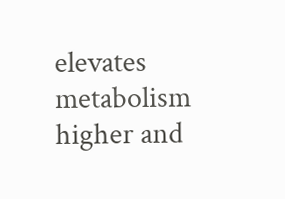elevates metabolism higher and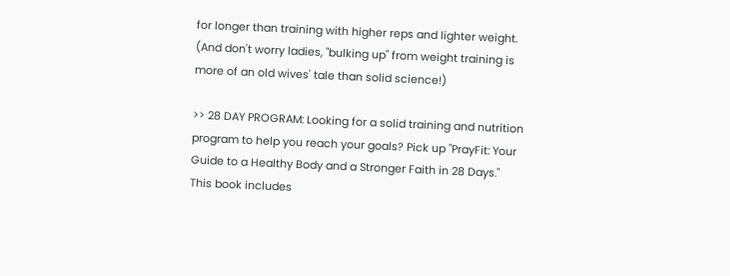for longer than training with higher reps and lighter weight. (And don't worry ladies, "bulking up" from weight training is more of an old wives' tale than solid science!)

>> 28 DAY PROGRAM: Looking for a solid training and nutrition program to help you reach your goals? Pick up "PrayFit: Your Guide to a Healthy Body and a Stronger Faith in 28 Days." This book includes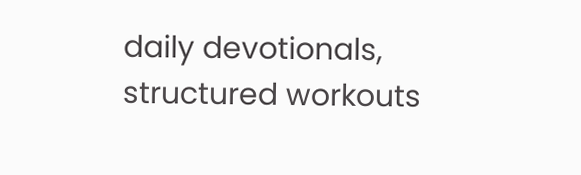daily devotionals, structured workouts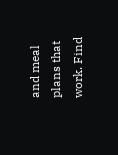and meal plans that work. Find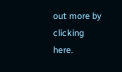out more by clicking here.